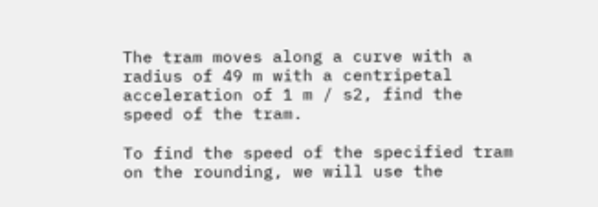The tram moves along a curve with a radius of 49 m with a centripetal acceleration of 1 m / s2, find the speed of the tram.

To find the speed of the specified tram on the rounding, we will use the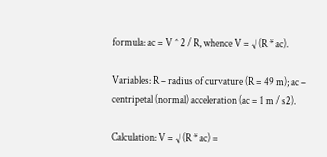formula: ac = V ^ 2 / R, whence V = √ (R * ac).

Variables: R – radius of curvature (R = 49 m); ac – centripetal (normal) acceleration (ac = 1 m / s2).

Calculation: V = √ (R * ac) =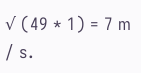√ (49 * 1) = 7 m / s.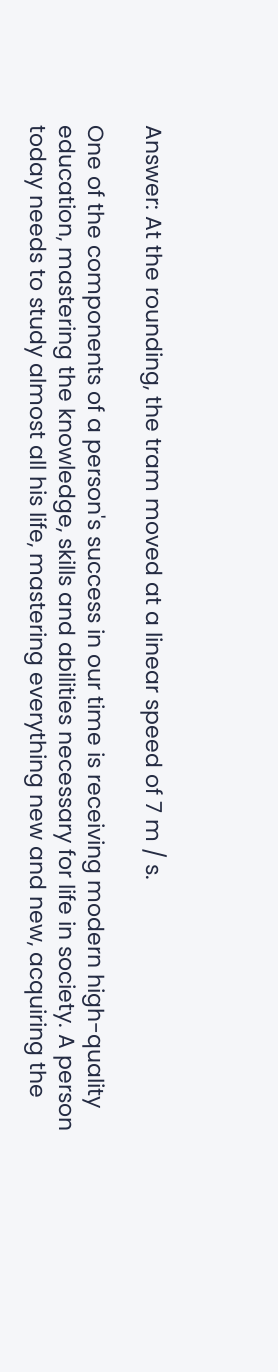Answer: At the rounding, the tram moved at a linear speed of 7 m / s.

One of the components of a person's success in our time is receiving modern high-quality education, mastering the knowledge, skills and abilities necessary for life in society. A person today needs to study almost all his life, mastering everything new and new, acquiring the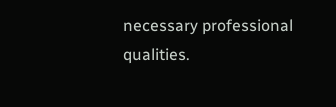necessary professional qualities.